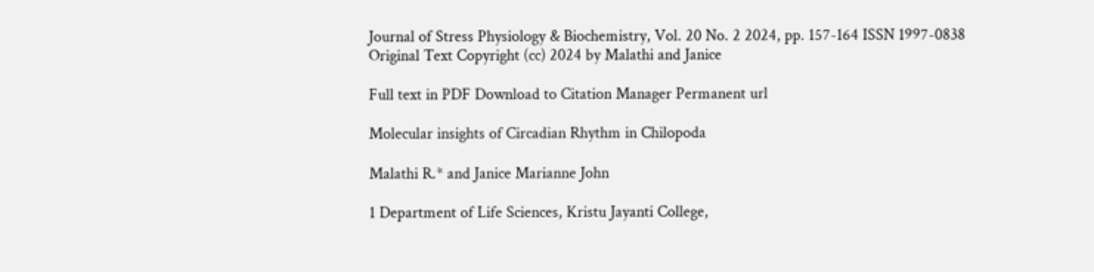Journal of Stress Physiology & Biochemistry, Vol. 20 No. 2 2024, pp. 157-164 ISSN 1997-0838
Original Text Copyright (cc) 2024 by Malathi and Janice

Full text in PDF Download to Citation Manager Permanent url

Molecular insights of Circadian Rhythm in Chilopoda

Malathi R.* and Janice Marianne John

1 Department of Life Sciences, Kristu Jayanti College,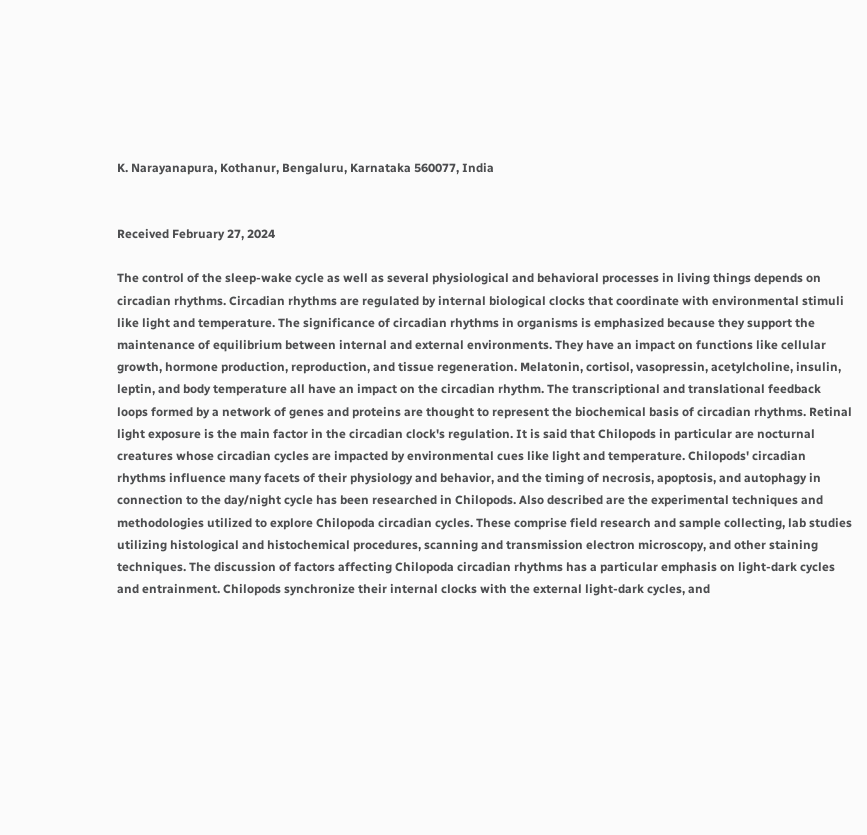K. Narayanapura, Kothanur, Bengaluru, Karnataka 560077, India


Received February 27, 2024

The control of the sleep-wake cycle as well as several physiological and behavioral processes in living things depends on circadian rhythms. Circadian rhythms are regulated by internal biological clocks that coordinate with environmental stimuli like light and temperature. The significance of circadian rhythms in organisms is emphasized because they support the maintenance of equilibrium between internal and external environments. They have an impact on functions like cellular growth, hormone production, reproduction, and tissue regeneration. Melatonin, cortisol, vasopressin, acetylcholine, insulin, leptin, and body temperature all have an impact on the circadian rhythm. The transcriptional and translational feedback loops formed by a network of genes and proteins are thought to represent the biochemical basis of circadian rhythms. Retinal light exposure is the main factor in the circadian clock's regulation. It is said that Chilopods in particular are nocturnal creatures whose circadian cycles are impacted by environmental cues like light and temperature. Chilopods' circadian rhythms influence many facets of their physiology and behavior, and the timing of necrosis, apoptosis, and autophagy in connection to the day/night cycle has been researched in Chilopods. Also described are the experimental techniques and methodologies utilized to explore Chilopoda circadian cycles. These comprise field research and sample collecting, lab studies utilizing histological and histochemical procedures, scanning and transmission electron microscopy, and other staining techniques. The discussion of factors affecting Chilopoda circadian rhythms has a particular emphasis on light-dark cycles and entrainment. Chilopods synchronize their internal clocks with the external light-dark cycles, and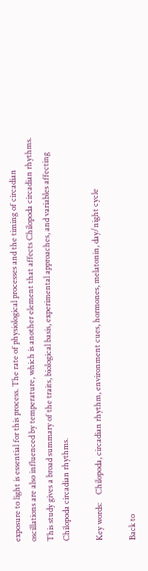exposure to light is essential for this process. The rate of physiological processes and the timing of circadian oscillations are also influenced by temperature, which is another element that affects Chilopoda circadian rhythms. This study gives a broad summary of the traits, biological basis, experimental approaches, and variables affecting Chilopoda circadian rhythms.

Key words:    Chilopoda, circadian rhythm, environment cues, hormones, melatonin, day/night cycle

Back to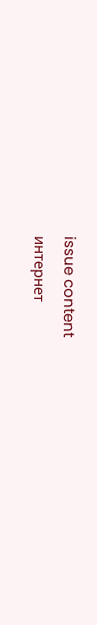issue content
интернет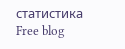статистика
Free blog